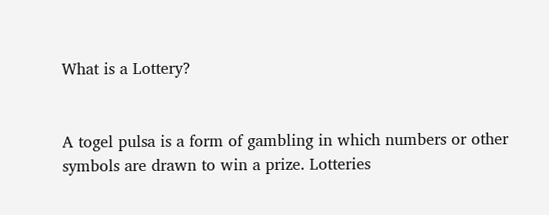What is a Lottery?


A togel pulsa is a form of gambling in which numbers or other symbols are drawn to win a prize. Lotteries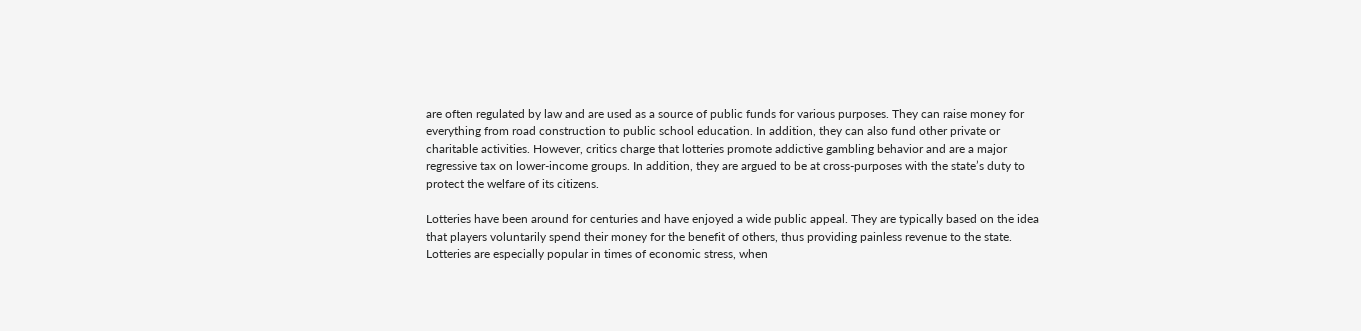are often regulated by law and are used as a source of public funds for various purposes. They can raise money for everything from road construction to public school education. In addition, they can also fund other private or charitable activities. However, critics charge that lotteries promote addictive gambling behavior and are a major regressive tax on lower-income groups. In addition, they are argued to be at cross-purposes with the state’s duty to protect the welfare of its citizens.

Lotteries have been around for centuries and have enjoyed a wide public appeal. They are typically based on the idea that players voluntarily spend their money for the benefit of others, thus providing painless revenue to the state. Lotteries are especially popular in times of economic stress, when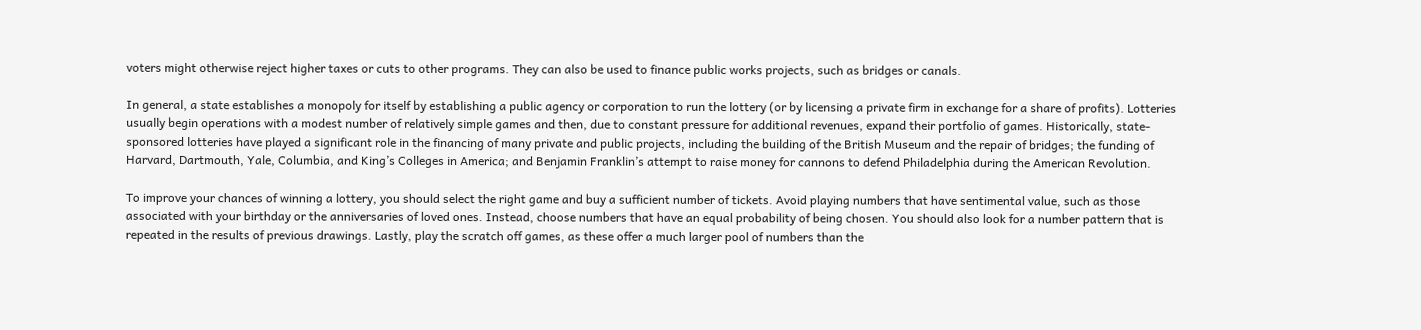voters might otherwise reject higher taxes or cuts to other programs. They can also be used to finance public works projects, such as bridges or canals.

In general, a state establishes a monopoly for itself by establishing a public agency or corporation to run the lottery (or by licensing a private firm in exchange for a share of profits). Lotteries usually begin operations with a modest number of relatively simple games and then, due to constant pressure for additional revenues, expand their portfolio of games. Historically, state-sponsored lotteries have played a significant role in the financing of many private and public projects, including the building of the British Museum and the repair of bridges; the funding of Harvard, Dartmouth, Yale, Columbia, and King’s Colleges in America; and Benjamin Franklin’s attempt to raise money for cannons to defend Philadelphia during the American Revolution.

To improve your chances of winning a lottery, you should select the right game and buy a sufficient number of tickets. Avoid playing numbers that have sentimental value, such as those associated with your birthday or the anniversaries of loved ones. Instead, choose numbers that have an equal probability of being chosen. You should also look for a number pattern that is repeated in the results of previous drawings. Lastly, play the scratch off games, as these offer a much larger pool of numbers than the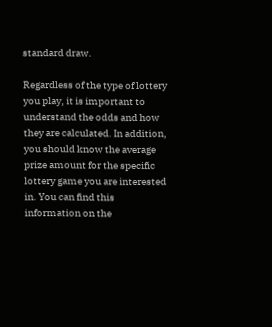standard draw.

Regardless of the type of lottery you play, it is important to understand the odds and how they are calculated. In addition, you should know the average prize amount for the specific lottery game you are interested in. You can find this information on the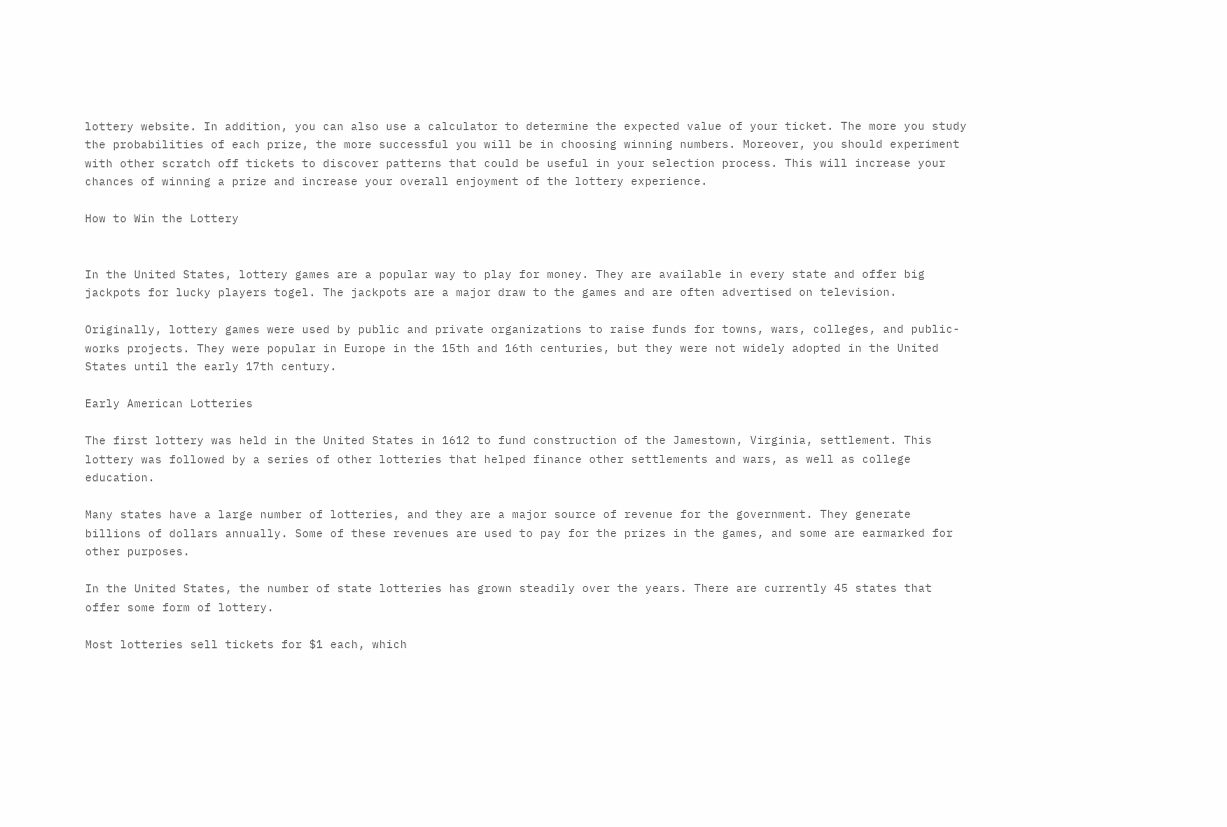lottery website. In addition, you can also use a calculator to determine the expected value of your ticket. The more you study the probabilities of each prize, the more successful you will be in choosing winning numbers. Moreover, you should experiment with other scratch off tickets to discover patterns that could be useful in your selection process. This will increase your chances of winning a prize and increase your overall enjoyment of the lottery experience.

How to Win the Lottery


In the United States, lottery games are a popular way to play for money. They are available in every state and offer big jackpots for lucky players togel. The jackpots are a major draw to the games and are often advertised on television.

Originally, lottery games were used by public and private organizations to raise funds for towns, wars, colleges, and public-works projects. They were popular in Europe in the 15th and 16th centuries, but they were not widely adopted in the United States until the early 17th century.

Early American Lotteries

The first lottery was held in the United States in 1612 to fund construction of the Jamestown, Virginia, settlement. This lottery was followed by a series of other lotteries that helped finance other settlements and wars, as well as college education.

Many states have a large number of lotteries, and they are a major source of revenue for the government. They generate billions of dollars annually. Some of these revenues are used to pay for the prizes in the games, and some are earmarked for other purposes.

In the United States, the number of state lotteries has grown steadily over the years. There are currently 45 states that offer some form of lottery.

Most lotteries sell tickets for $1 each, which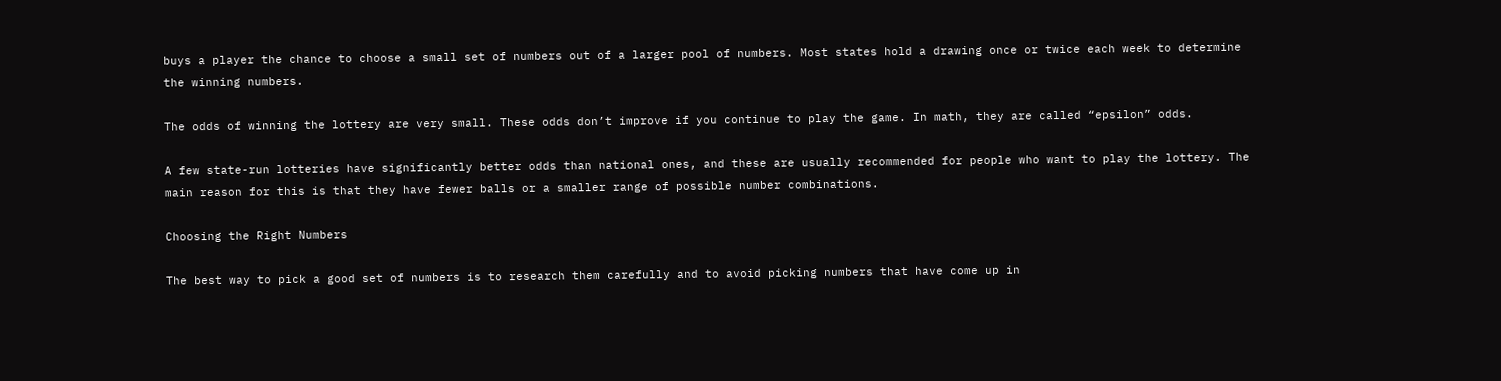buys a player the chance to choose a small set of numbers out of a larger pool of numbers. Most states hold a drawing once or twice each week to determine the winning numbers.

The odds of winning the lottery are very small. These odds don’t improve if you continue to play the game. In math, they are called “epsilon” odds.

A few state-run lotteries have significantly better odds than national ones, and these are usually recommended for people who want to play the lottery. The main reason for this is that they have fewer balls or a smaller range of possible number combinations.

Choosing the Right Numbers

The best way to pick a good set of numbers is to research them carefully and to avoid picking numbers that have come up in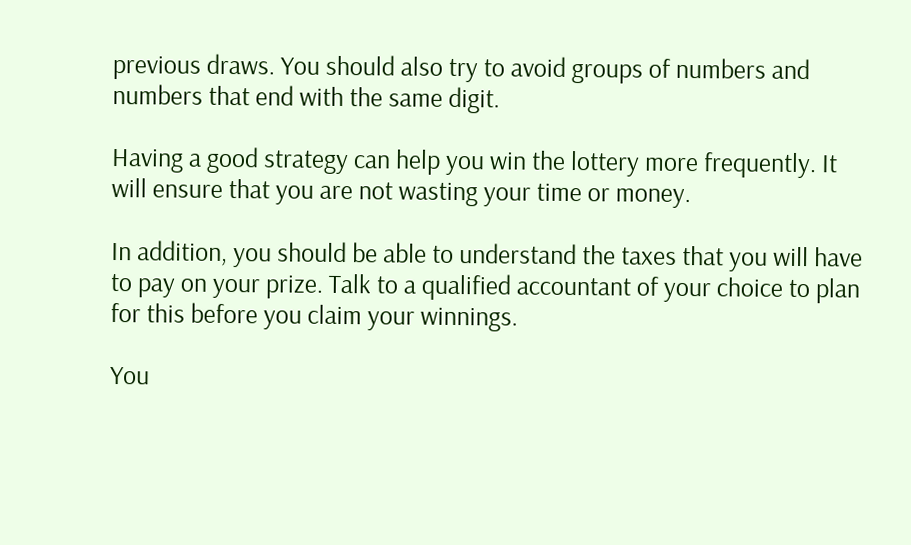previous draws. You should also try to avoid groups of numbers and numbers that end with the same digit.

Having a good strategy can help you win the lottery more frequently. It will ensure that you are not wasting your time or money.

In addition, you should be able to understand the taxes that you will have to pay on your prize. Talk to a qualified accountant of your choice to plan for this before you claim your winnings.

You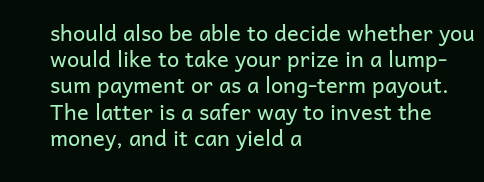should also be able to decide whether you would like to take your prize in a lump-sum payment or as a long-term payout. The latter is a safer way to invest the money, and it can yield a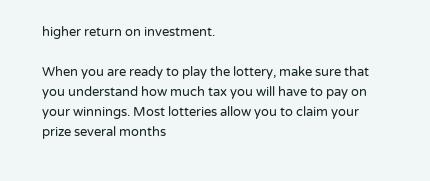higher return on investment.

When you are ready to play the lottery, make sure that you understand how much tax you will have to pay on your winnings. Most lotteries allow you to claim your prize several months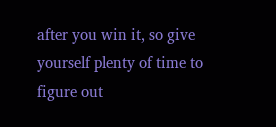after you win it, so give yourself plenty of time to figure out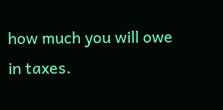how much you will owe in taxes.